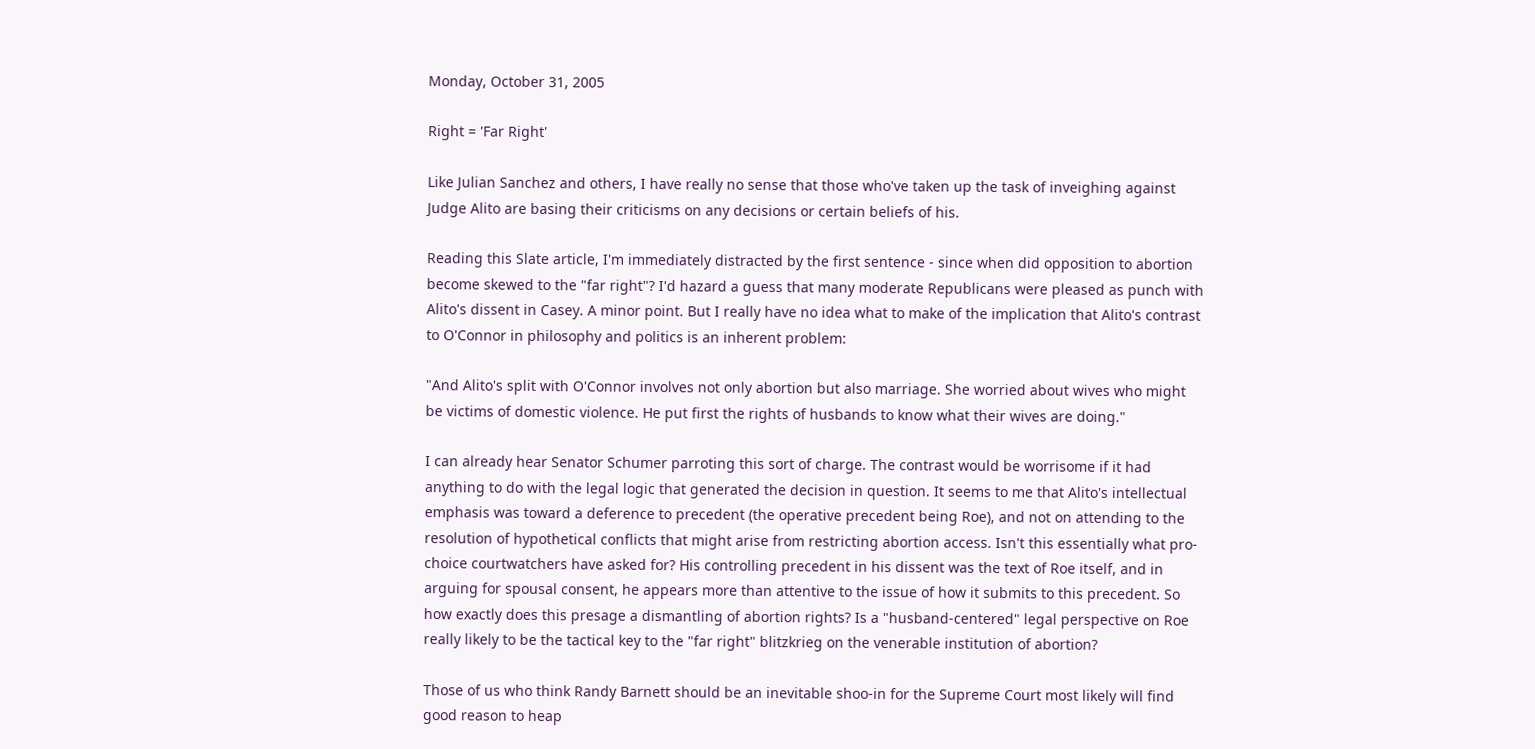Monday, October 31, 2005

Right = 'Far Right'

Like Julian Sanchez and others, I have really no sense that those who've taken up the task of inveighing against Judge Alito are basing their criticisms on any decisions or certain beliefs of his.

Reading this Slate article, I'm immediately distracted by the first sentence - since when did opposition to abortion become skewed to the "far right"? I'd hazard a guess that many moderate Republicans were pleased as punch with Alito's dissent in Casey. A minor point. But I really have no idea what to make of the implication that Alito's contrast to O'Connor in philosophy and politics is an inherent problem:

"And Alito's split with O'Connor involves not only abortion but also marriage. She worried about wives who might be victims of domestic violence. He put first the rights of husbands to know what their wives are doing."

I can already hear Senator Schumer parroting this sort of charge. The contrast would be worrisome if it had anything to do with the legal logic that generated the decision in question. It seems to me that Alito's intellectual emphasis was toward a deference to precedent (the operative precedent being Roe), and not on attending to the resolution of hypothetical conflicts that might arise from restricting abortion access. Isn't this essentially what pro-choice courtwatchers have asked for? His controlling precedent in his dissent was the text of Roe itself, and in arguing for spousal consent, he appears more than attentive to the issue of how it submits to this precedent. So how exactly does this presage a dismantling of abortion rights? Is a "husband-centered" legal perspective on Roe really likely to be the tactical key to the "far right" blitzkrieg on the venerable institution of abortion?

Those of us who think Randy Barnett should be an inevitable shoo-in for the Supreme Court most likely will find good reason to heap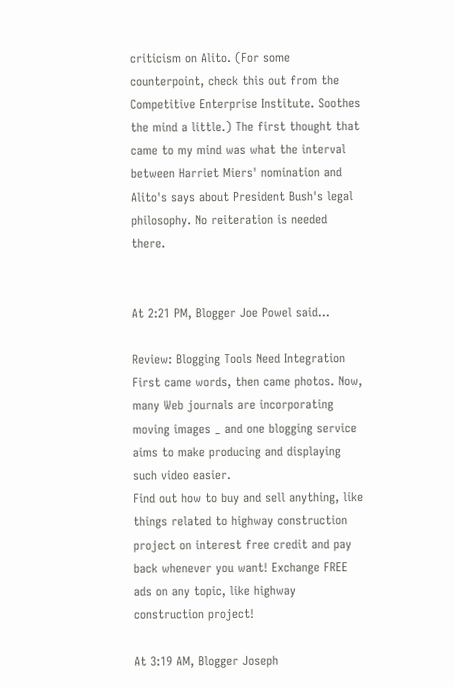criticism on Alito. (For some counterpoint, check this out from the Competitive Enterprise Institute. Soothes the mind a little.) The first thought that came to my mind was what the interval between Harriet Miers' nomination and Alito's says about President Bush's legal philosophy. No reiteration is needed there.


At 2:21 PM, Blogger Joe Powel said...

Review: Blogging Tools Need Integration
First came words, then came photos. Now, many Web journals are incorporating moving images _ and one blogging service aims to make producing and displaying such video easier.
Find out how to buy and sell anything, like things related to highway construction project on interest free credit and pay back whenever you want! Exchange FREE ads on any topic, like highway construction project!

At 3:19 AM, Blogger Joseph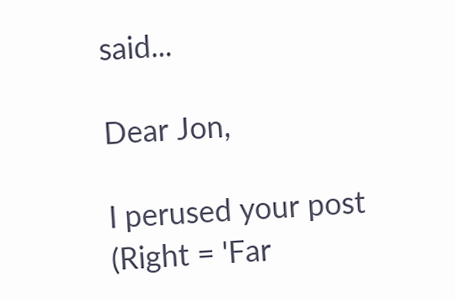said...

Dear Jon,

I perused your post (Right = 'Far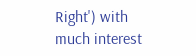Right') with much interest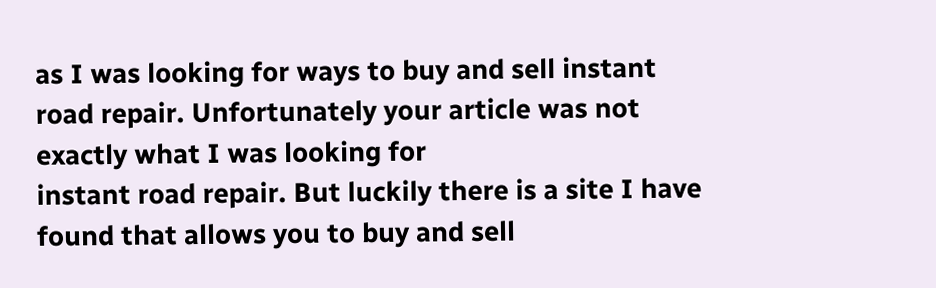as I was looking for ways to buy and sell instant road repair. Unfortunately your article was not exactly what I was looking for
instant road repair. But luckily there is a site I have found that allows you to buy and sell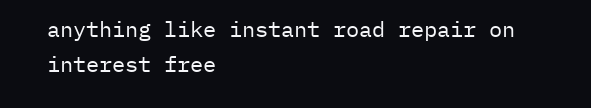anything like instant road repair on interest free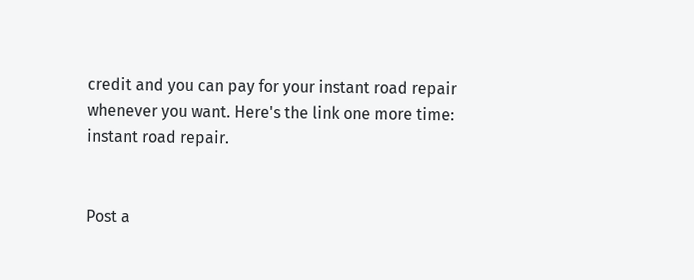credit and you can pay for your instant road repair whenever you want. Here's the link one more time: instant road repair.


Post a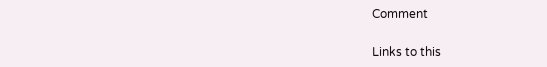Comment

Links to this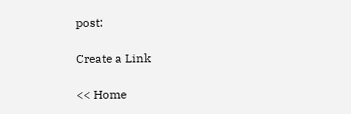post:

Create a Link

<< Home